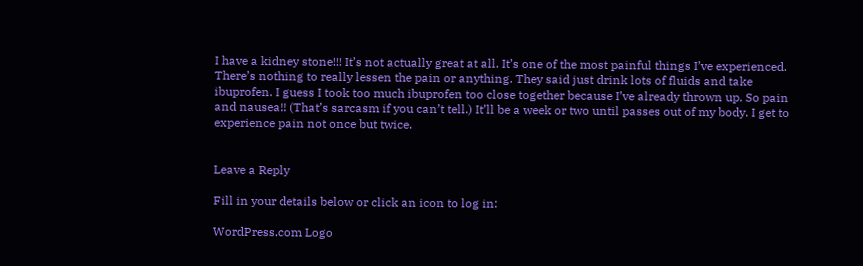I have a kidney stone!!! It’s not actually great at all. It’s one of the most painful things I’ve experienced. There’s nothing to really lessen the pain or anything. They said just drink lots of fluids and take ibuprofen. I guess I took too much ibuprofen too close together because I’ve already thrown up. So pain and nausea!! (That’s sarcasm if you can’t tell.) It’ll be a week or two until passes out of my body. I get to experience pain not once but twice.


Leave a Reply

Fill in your details below or click an icon to log in:

WordPress.com Logo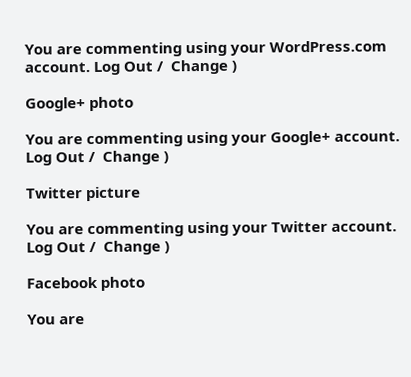You are commenting using your WordPress.com account. Log Out /  Change )

Google+ photo

You are commenting using your Google+ account. Log Out /  Change )

Twitter picture

You are commenting using your Twitter account. Log Out /  Change )

Facebook photo

You are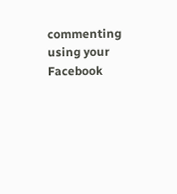commenting using your Facebook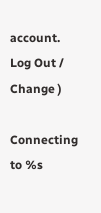account. Log Out /  Change )

Connecting to %s